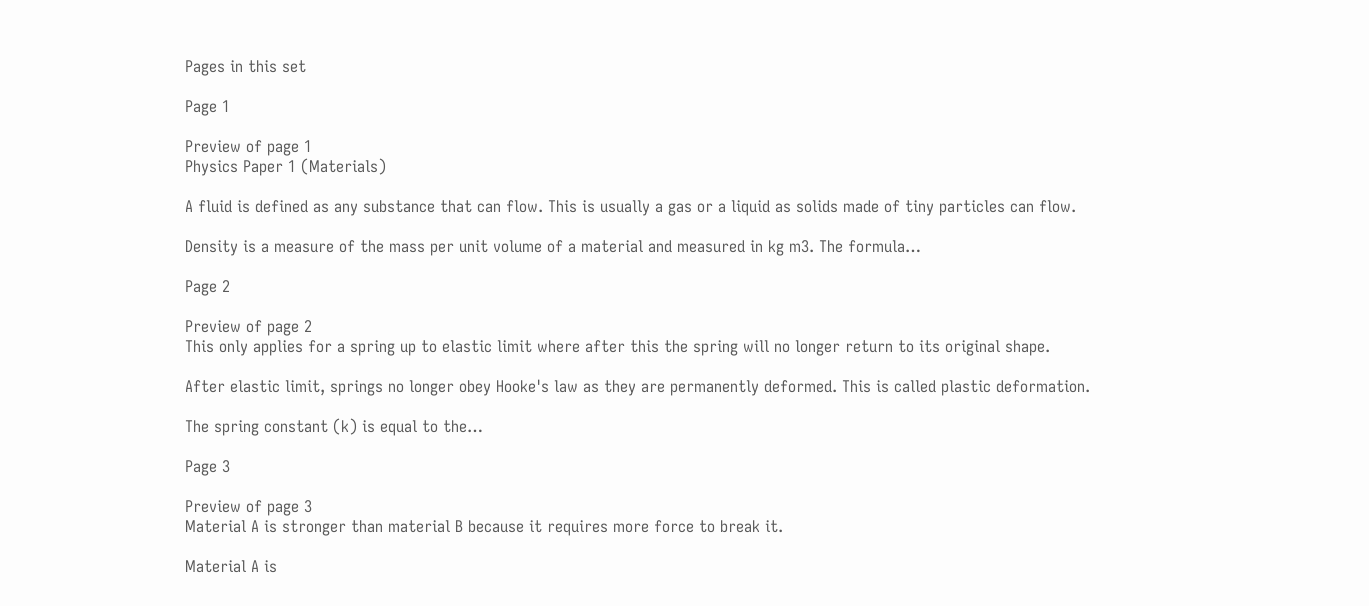Pages in this set

Page 1

Preview of page 1
Physics Paper 1 (Materials)

A fluid is defined as any substance that can flow. This is usually a gas or a liquid as solids made of tiny particles can flow.

Density is a measure of the mass per unit volume of a material and measured in kg m3. The formula…

Page 2

Preview of page 2
This only applies for a spring up to elastic limit where after this the spring will no longer return to its original shape.

After elastic limit, springs no longer obey Hooke's law as they are permanently deformed. This is called plastic deformation.

The spring constant (k) is equal to the…

Page 3

Preview of page 3
Material A is stronger than material B because it requires more force to break it.

Material A is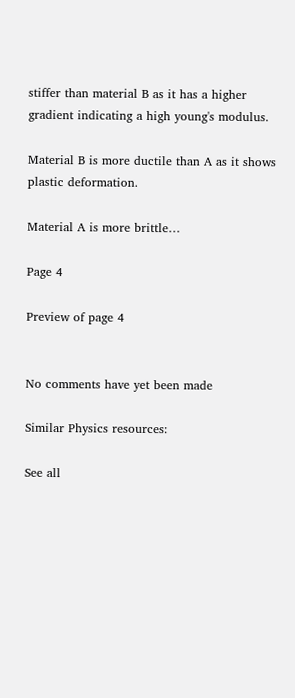stiffer than material B as it has a higher gradient indicating a high young's modulus.

Material B is more ductile than A as it shows plastic deformation.

Material A is more brittle…

Page 4

Preview of page 4


No comments have yet been made

Similar Physics resources:

See all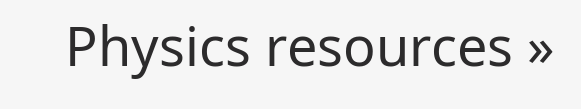Physics resources »